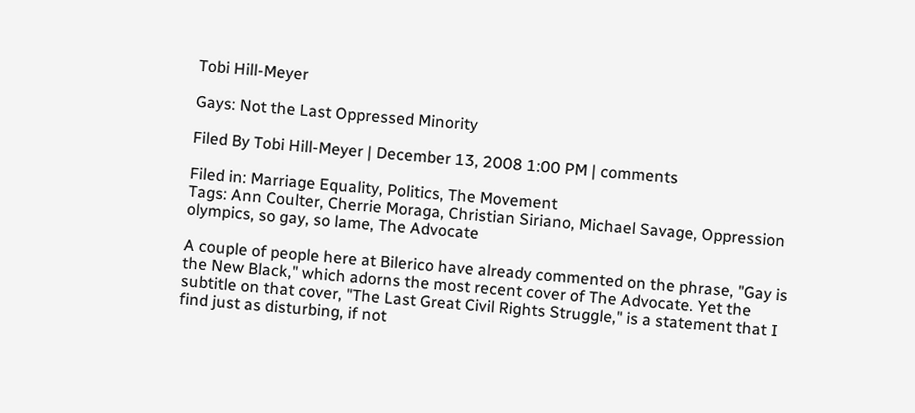Tobi Hill-Meyer

Gays: Not the Last Oppressed Minority

Filed By Tobi Hill-Meyer | December 13, 2008 1:00 PM | comments

Filed in: Marriage Equality, Politics, The Movement
Tags: Ann Coulter, Cherrie Moraga, Christian Siriano, Michael Savage, Oppression olympics, so gay, so lame, The Advocate

A couple of people here at Bilerico have already commented on the phrase, "Gay is the New Black," which adorns the most recent cover of The Advocate. Yet the subtitle on that cover, "The Last Great Civil Rights Struggle," is a statement that I find just as disturbing, if not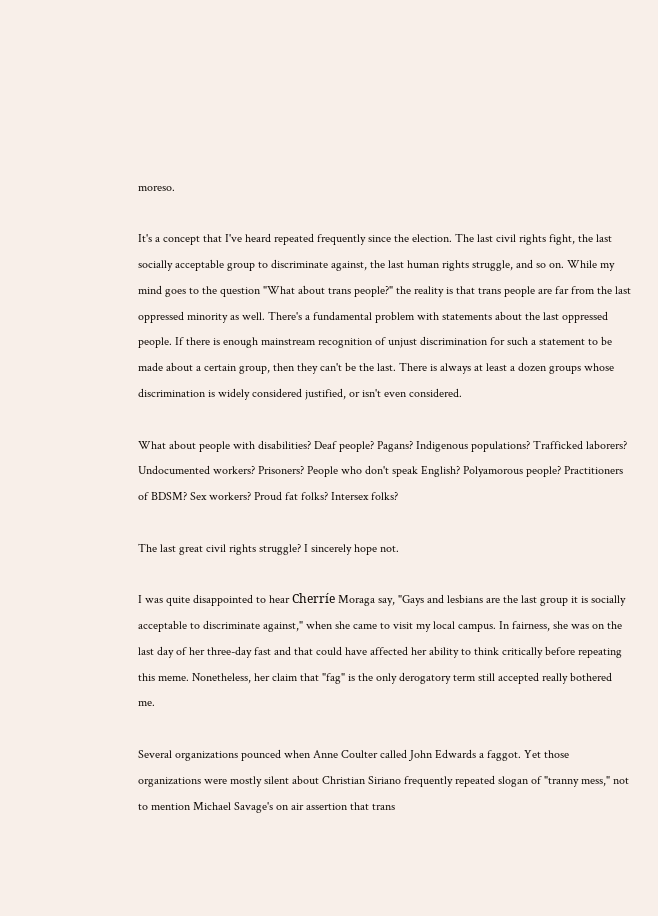moreso.

It's a concept that I've heard repeated frequently since the election. The last civil rights fight, the last socially acceptable group to discriminate against, the last human rights struggle, and so on. While my mind goes to the question "What about trans people?" the reality is that trans people are far from the last oppressed minority as well. There's a fundamental problem with statements about the last oppressed people. If there is enough mainstream recognition of unjust discrimination for such a statement to be made about a certain group, then they can't be the last. There is always at least a dozen groups whose discrimination is widely considered justified, or isn't even considered.

What about people with disabilities? Deaf people? Pagans? Indigenous populations? Trafficked laborers? Undocumented workers? Prisoners? People who don't speak English? Polyamorous people? Practitioners of BDSM? Sex workers? Proud fat folks? Intersex folks?

The last great civil rights struggle? I sincerely hope not.

I was quite disappointed to hear Cherríe Moraga say, "Gays and lesbians are the last group it is socially acceptable to discriminate against," when she came to visit my local campus. In fairness, she was on the last day of her three-day fast and that could have affected her ability to think critically before repeating this meme. Nonetheless, her claim that "fag" is the only derogatory term still accepted really bothered me.

Several organizations pounced when Anne Coulter called John Edwards a faggot. Yet those organizations were mostly silent about Christian Siriano frequently repeated slogan of "tranny mess," not to mention Michael Savage's on air assertion that trans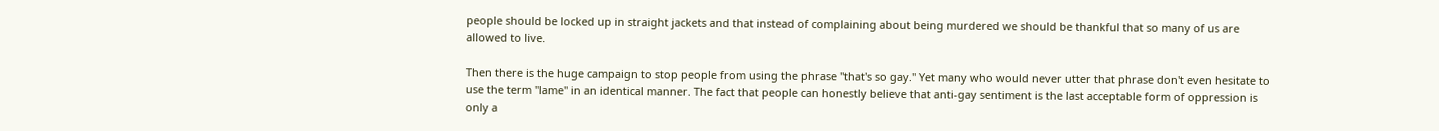people should be locked up in straight jackets and that instead of complaining about being murdered we should be thankful that so many of us are allowed to live.

Then there is the huge campaign to stop people from using the phrase "that's so gay." Yet many who would never utter that phrase don't even hesitate to use the term "lame" in an identical manner. The fact that people can honestly believe that anti-gay sentiment is the last acceptable form of oppression is only a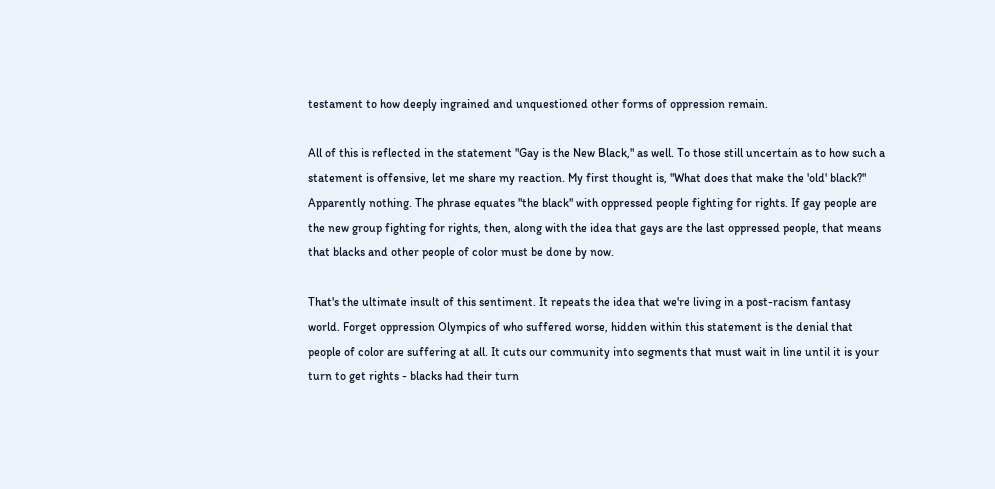testament to how deeply ingrained and unquestioned other forms of oppression remain.

All of this is reflected in the statement "Gay is the New Black," as well. To those still uncertain as to how such a statement is offensive, let me share my reaction. My first thought is, "What does that make the 'old' black?" Apparently nothing. The phrase equates "the black" with oppressed people fighting for rights. If gay people are the new group fighting for rights, then, along with the idea that gays are the last oppressed people, that means that blacks and other people of color must be done by now.

That's the ultimate insult of this sentiment. It repeats the idea that we're living in a post-racism fantasy world. Forget oppression Olympics of who suffered worse, hidden within this statement is the denial that people of color are suffering at all. It cuts our community into segments that must wait in line until it is your turn to get rights - blacks had their turn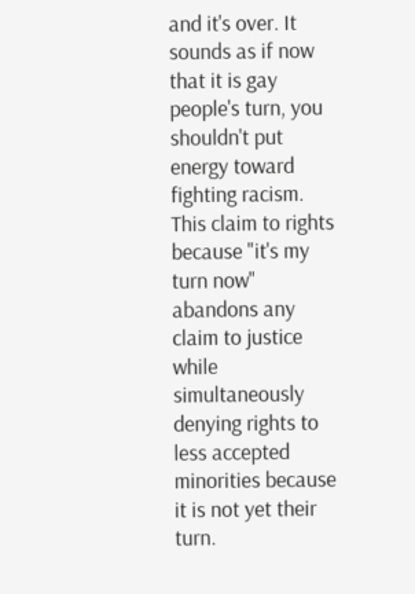and it's over. It sounds as if now that it is gay people's turn, you shouldn't put energy toward fighting racism. This claim to rights because "it's my turn now" abandons any claim to justice while simultaneously denying rights to less accepted minorities because it is not yet their turn.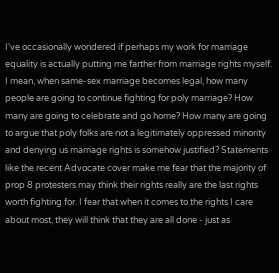I've occasionally wondered if perhaps my work for marriage equality is actually putting me farther from marriage rights myself. I mean, when same-sex marriage becomes legal, how many people are going to continue fighting for poly marriage? How many are going to celebrate and go home? How many are going to argue that poly folks are not a legitimately oppressed minority and denying us marriage rights is somehow justified? Statements like the recent Advocate cover make me fear that the majority of prop 8 protesters may think their rights really are the last rights worth fighting for. I fear that when it comes to the rights I care about most, they will think that they are all done - just as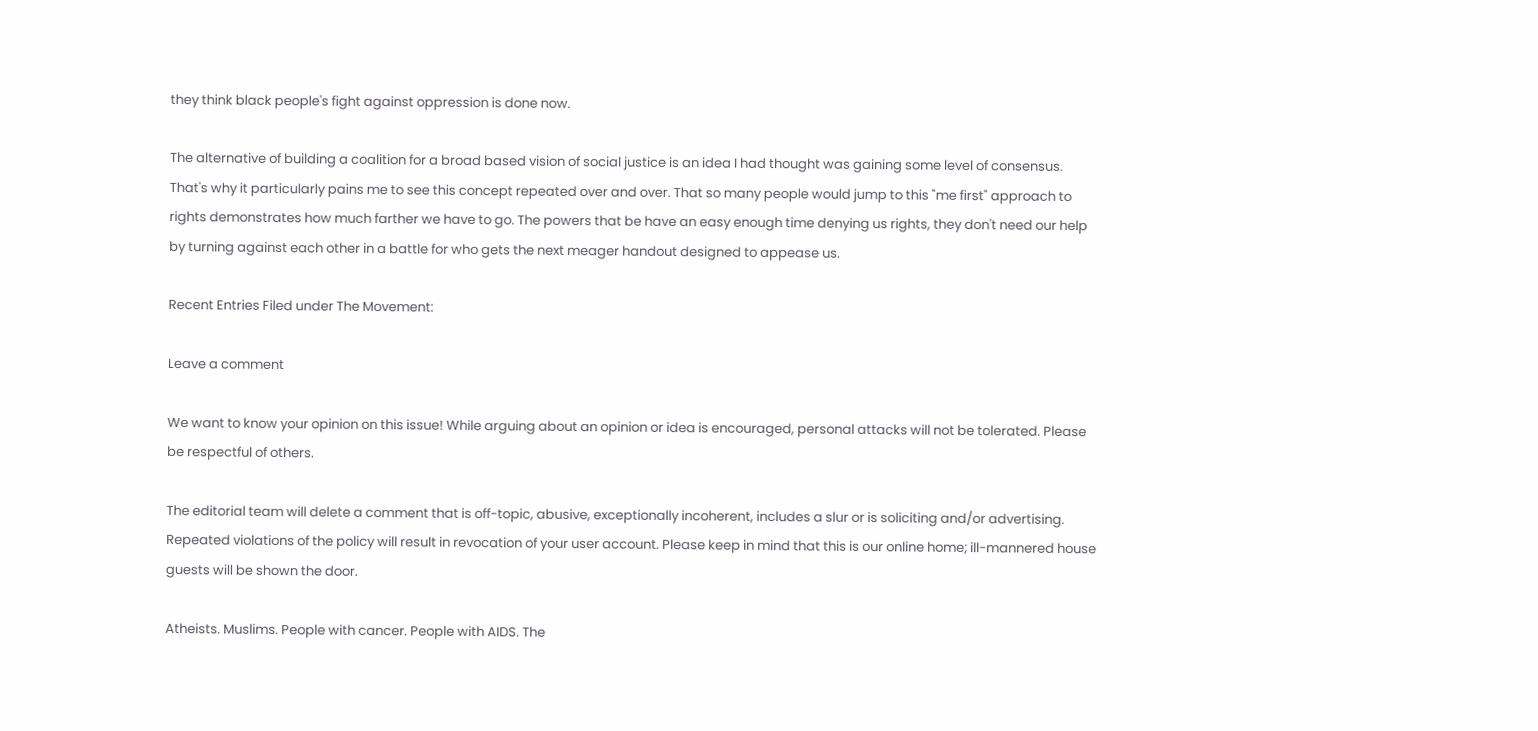they think black people's fight against oppression is done now.

The alternative of building a coalition for a broad based vision of social justice is an idea I had thought was gaining some level of consensus. That's why it particularly pains me to see this concept repeated over and over. That so many people would jump to this "me first" approach to rights demonstrates how much farther we have to go. The powers that be have an easy enough time denying us rights, they don't need our help by turning against each other in a battle for who gets the next meager handout designed to appease us.

Recent Entries Filed under The Movement:

Leave a comment

We want to know your opinion on this issue! While arguing about an opinion or idea is encouraged, personal attacks will not be tolerated. Please be respectful of others.

The editorial team will delete a comment that is off-topic, abusive, exceptionally incoherent, includes a slur or is soliciting and/or advertising. Repeated violations of the policy will result in revocation of your user account. Please keep in mind that this is our online home; ill-mannered house guests will be shown the door.

Atheists. Muslims. People with cancer. People with AIDS. The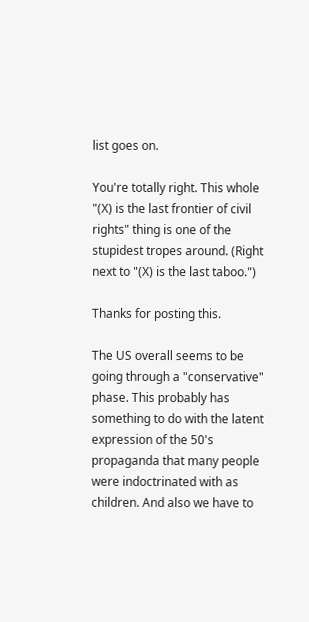list goes on.

You're totally right. This whole "(X) is the last frontier of civil rights" thing is one of the stupidest tropes around. (Right next to "(X) is the last taboo.")

Thanks for posting this.

The US overall seems to be going through a "conservative" phase. This probably has something to do with the latent expression of the 50's propaganda that many people were indoctrinated with as children. And also we have to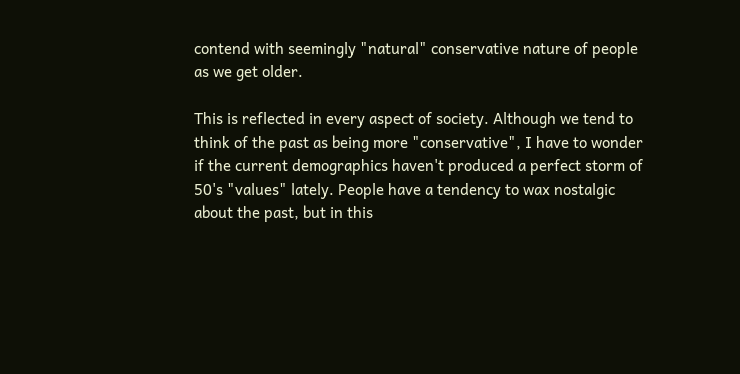contend with seemingly "natural" conservative nature of people as we get older.

This is reflected in every aspect of society. Although we tend to think of the past as being more "conservative", I have to wonder if the current demographics haven't produced a perfect storm of 50's "values" lately. People have a tendency to wax nostalgic about the past, but in this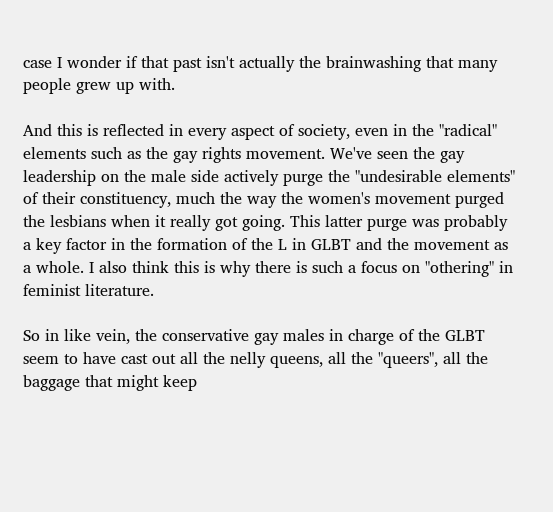case I wonder if that past isn't actually the brainwashing that many people grew up with.

And this is reflected in every aspect of society, even in the "radical" elements such as the gay rights movement. We've seen the gay leadership on the male side actively purge the "undesirable elements" of their constituency, much the way the women's movement purged the lesbians when it really got going. This latter purge was probably a key factor in the formation of the L in GLBT and the movement as a whole. I also think this is why there is such a focus on "othering" in feminist literature.

So in like vein, the conservative gay males in charge of the GLBT seem to have cast out all the nelly queens, all the "queers", all the baggage that might keep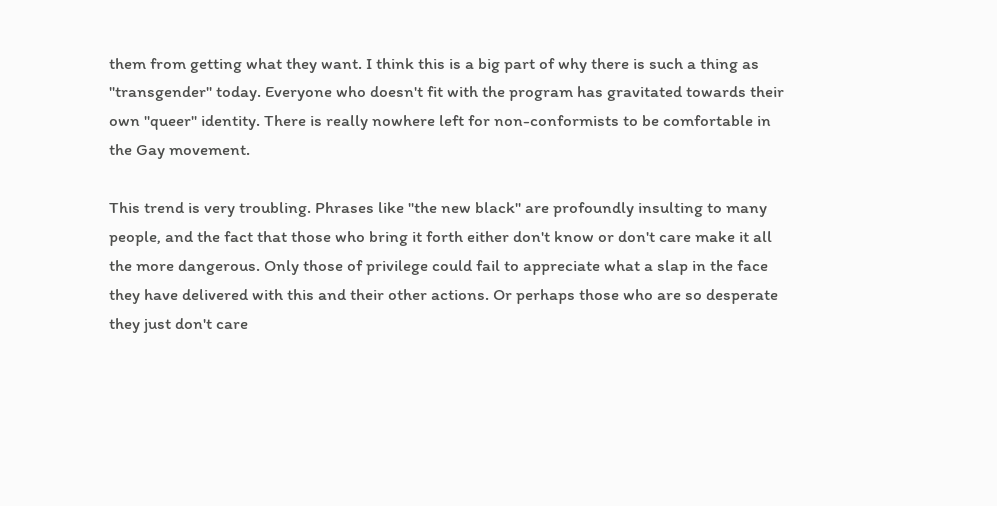them from getting what they want. I think this is a big part of why there is such a thing as "transgender" today. Everyone who doesn't fit with the program has gravitated towards their own "queer" identity. There is really nowhere left for non-conformists to be comfortable in the Gay movement.

This trend is very troubling. Phrases like "the new black" are profoundly insulting to many people, and the fact that those who bring it forth either don't know or don't care make it all the more dangerous. Only those of privilege could fail to appreciate what a slap in the face they have delivered with this and their other actions. Or perhaps those who are so desperate they just don't care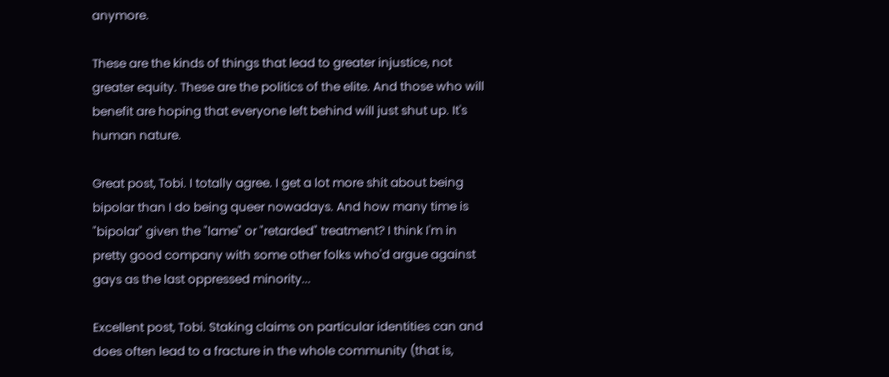anymore.

These are the kinds of things that lead to greater injustice, not greater equity. These are the politics of the elite. And those who will benefit are hoping that everyone left behind will just shut up. It's human nature.

Great post, Tobi. I totally agree. I get a lot more shit about being bipolar than I do being queer nowadays. And how many time is "bipolar" given the "lame" or "retarded" treatment? I think I'm in pretty good company with some other folks who'd argue against gays as the last oppressed minority...

Excellent post, Tobi. Staking claims on particular identities can and does often lead to a fracture in the whole community (that is,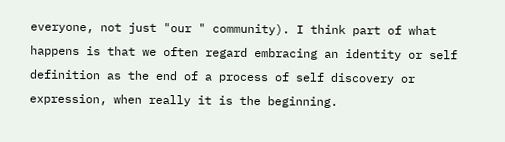everyone, not just "our " community). I think part of what happens is that we often regard embracing an identity or self definition as the end of a process of self discovery or expression, when really it is the beginning.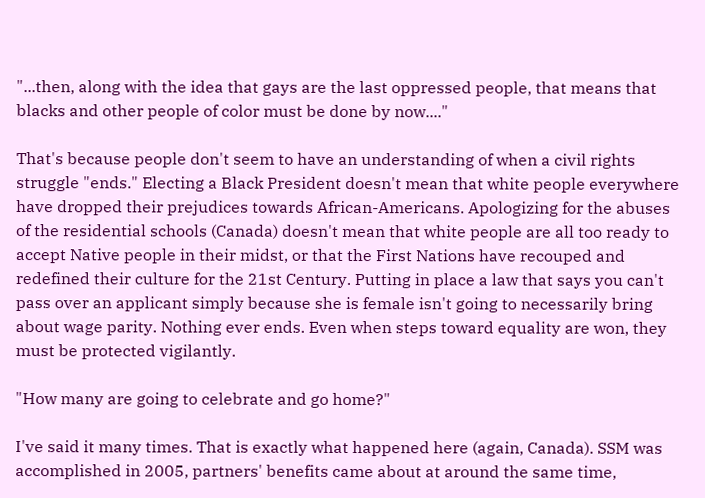"...then, along with the idea that gays are the last oppressed people, that means that blacks and other people of color must be done by now...."

That's because people don't seem to have an understanding of when a civil rights struggle "ends." Electing a Black President doesn't mean that white people everywhere have dropped their prejudices towards African-Americans. Apologizing for the abuses of the residential schools (Canada) doesn't mean that white people are all too ready to accept Native people in their midst, or that the First Nations have recouped and redefined their culture for the 21st Century. Putting in place a law that says you can't pass over an applicant simply because she is female isn't going to necessarily bring about wage parity. Nothing ever ends. Even when steps toward equality are won, they must be protected vigilantly.

"How many are going to celebrate and go home?"

I've said it many times. That is exactly what happened here (again, Canada). SSM was accomplished in 2005, partners' benefits came about at around the same time,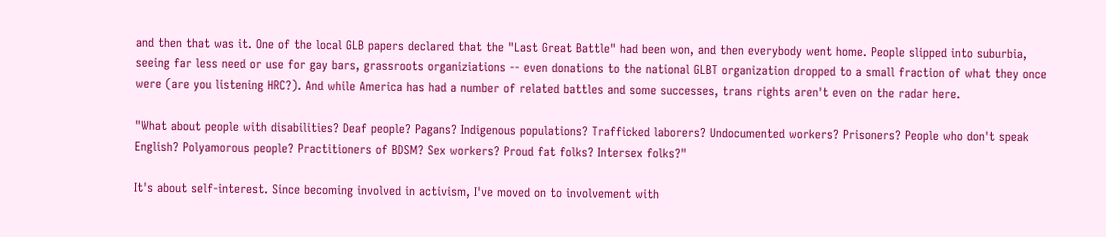and then that was it. One of the local GLB papers declared that the "Last Great Battle" had been won, and then everybody went home. People slipped into suburbia, seeing far less need or use for gay bars, grassroots organiziations -- even donations to the national GLBT organization dropped to a small fraction of what they once were (are you listening HRC?). And while America has had a number of related battles and some successes, trans rights aren't even on the radar here.

"What about people with disabilities? Deaf people? Pagans? Indigenous populations? Trafficked laborers? Undocumented workers? Prisoners? People who don't speak English? Polyamorous people? Practitioners of BDSM? Sex workers? Proud fat folks? Intersex folks?"

It's about self-interest. Since becoming involved in activism, I've moved on to involvement with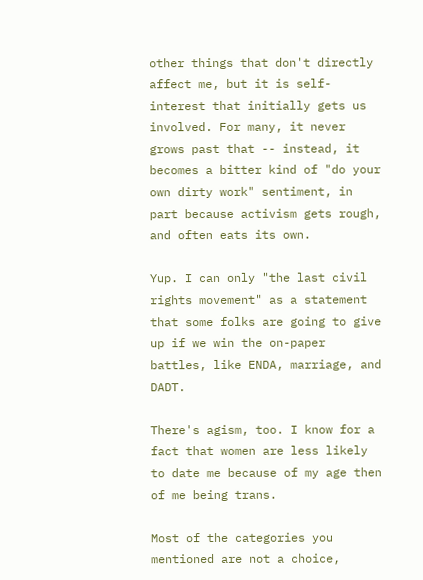other things that don't directly affect me, but it is self-interest that initially gets us involved. For many, it never grows past that -- instead, it becomes a bitter kind of "do your own dirty work" sentiment, in part because activism gets rough, and often eats its own.

Yup. I can only "the last civil rights movement" as a statement that some folks are going to give up if we win the on-paper battles, like ENDA, marriage, and DADT.

There's agism, too. I know for a fact that women are less likely to date me because of my age then of me being trans.

Most of the categories you mentioned are not a choice,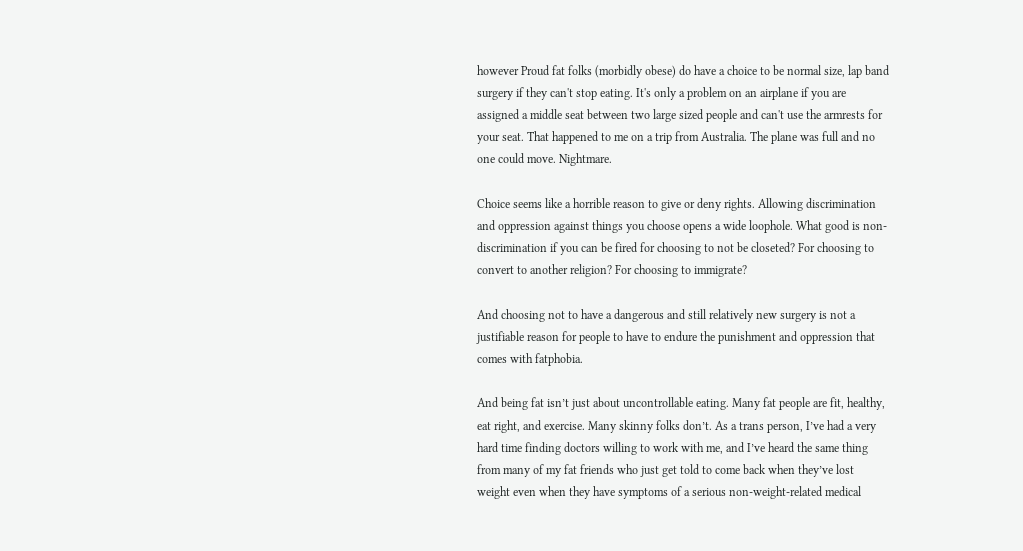however Proud fat folks (morbidly obese) do have a choice to be normal size, lap band surgery if they can't stop eating. It's only a problem on an airplane if you are assigned a middle seat between two large sized people and can't use the armrests for your seat. That happened to me on a trip from Australia. The plane was full and no one could move. Nightmare.

Choice seems like a horrible reason to give or deny rights. Allowing discrimination and oppression against things you choose opens a wide loophole. What good is non-discrimination if you can be fired for choosing to not be closeted? For choosing to convert to another religion? For choosing to immigrate?

And choosing not to have a dangerous and still relatively new surgery is not a justifiable reason for people to have to endure the punishment and oppression that comes with fatphobia.

And being fat isn’t just about uncontrollable eating. Many fat people are fit, healthy, eat right, and exercise. Many skinny folks don’t. As a trans person, I’ve had a very hard time finding doctors willing to work with me, and I’ve heard the same thing from many of my fat friends who just get told to come back when they’ve lost weight even when they have symptoms of a serious non-weight-related medical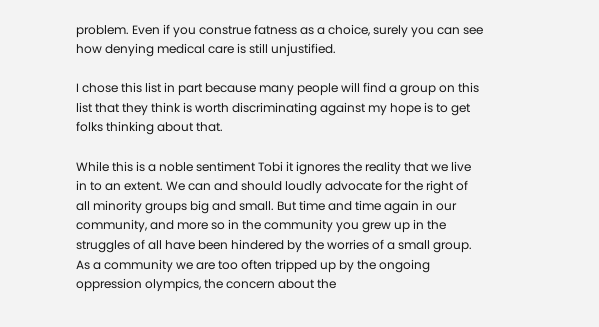problem. Even if you construe fatness as a choice, surely you can see how denying medical care is still unjustified.

I chose this list in part because many people will find a group on this list that they think is worth discriminating against my hope is to get folks thinking about that.

While this is a noble sentiment Tobi it ignores the reality that we live in to an extent. We can and should loudly advocate for the right of all minority groups big and small. But time and time again in our community, and more so in the community you grew up in the struggles of all have been hindered by the worries of a small group. As a community we are too often tripped up by the ongoing oppression olympics, the concern about the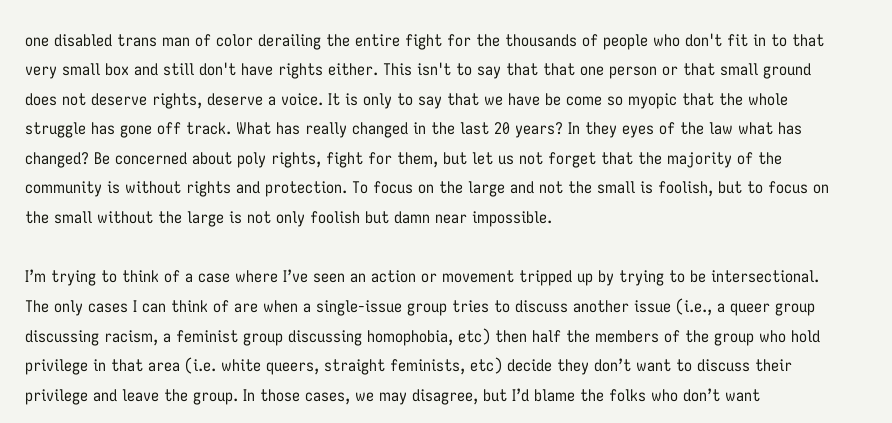one disabled trans man of color derailing the entire fight for the thousands of people who don't fit in to that very small box and still don't have rights either. This isn't to say that that one person or that small ground does not deserve rights, deserve a voice. It is only to say that we have be come so myopic that the whole struggle has gone off track. What has really changed in the last 20 years? In they eyes of the law what has changed? Be concerned about poly rights, fight for them, but let us not forget that the majority of the community is without rights and protection. To focus on the large and not the small is foolish, but to focus on the small without the large is not only foolish but damn near impossible.

I’m trying to think of a case where I’ve seen an action or movement tripped up by trying to be intersectional. The only cases I can think of are when a single-issue group tries to discuss another issue (i.e., a queer group discussing racism, a feminist group discussing homophobia, etc) then half the members of the group who hold privilege in that area (i.e. white queers, straight feminists, etc) decide they don’t want to discuss their privilege and leave the group. In those cases, we may disagree, but I’d blame the folks who don’t want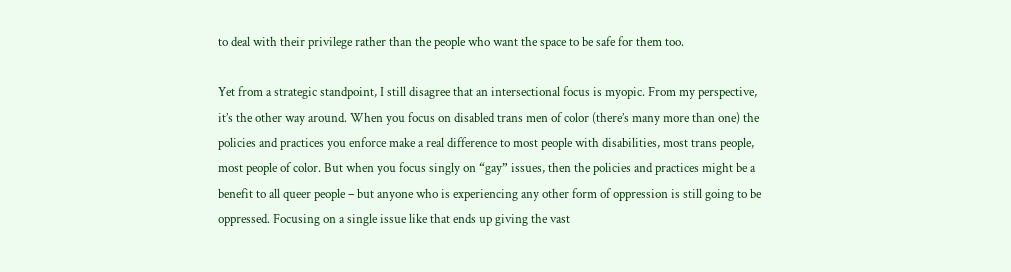to deal with their privilege rather than the people who want the space to be safe for them too.

Yet from a strategic standpoint, I still disagree that an intersectional focus is myopic. From my perspective, it’s the other way around. When you focus on disabled trans men of color (there’s many more than one) the policies and practices you enforce make a real difference to most people with disabilities, most trans people, most people of color. But when you focus singly on “gay” issues, then the policies and practices might be a benefit to all queer people – but anyone who is experiencing any other form of oppression is still going to be oppressed. Focusing on a single issue like that ends up giving the vast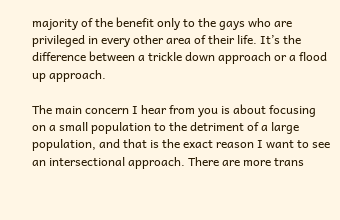majority of the benefit only to the gays who are privileged in every other area of their life. It’s the difference between a trickle down approach or a flood up approach.

The main concern I hear from you is about focusing on a small population to the detriment of a large population, and that is the exact reason I want to see an intersectional approach. There are more trans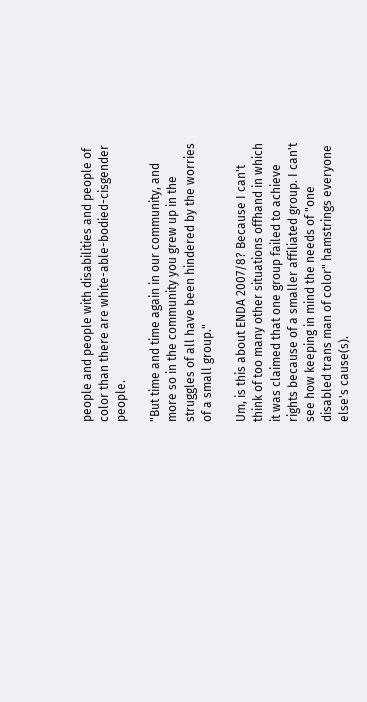people and people with disabilities and people of color than there are white-able-bodied-cisgender people.

"But time and time again in our community, and more so in the community you grew up in the struggles of all have been hindered by the worries of a small group."

Um, is this about ENDA 2007/8? Because I can't think of too many other situations offhand in which it was claimed that one group failed to achieve rights because of a smaller affiliated group. I can't see how keeping in mind the needs of "one disabled trans man of color" hamstrings everyone else's cause(s).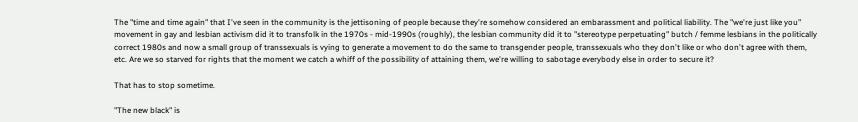The "time and time again" that I've seen in the community is the jettisoning of people because they're somehow considered an embarassment and political liability. The "we're just like you" movement in gay and lesbian activism did it to transfolk in the 1970s - mid-1990s (roughly), the lesbian community did it to "stereotype perpetuating" butch / femme lesbians in the politically correct 1980s and now a small group of transsexuals is vying to generate a movement to do the same to transgender people, transsexuals who they don't like or who don't agree with them, etc. Are we so starved for rights that the moment we catch a whiff of the possibility of attaining them, we're willing to sabotage everybody else in order to secure it?

That has to stop sometime.

"The new black" is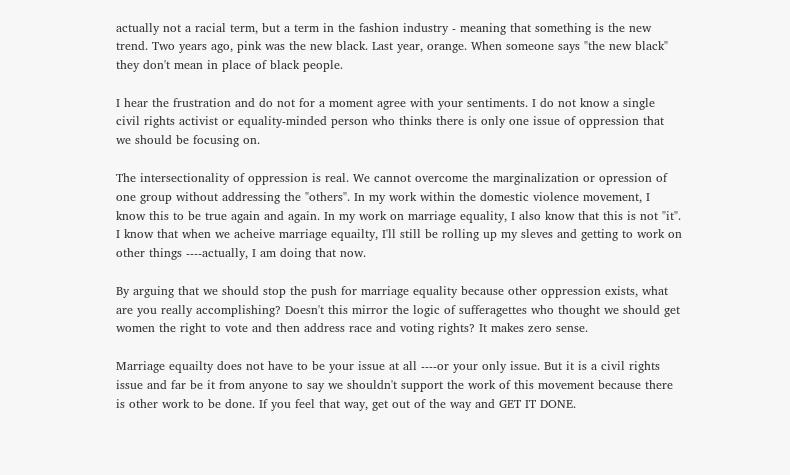actually not a racial term, but a term in the fashion industry - meaning that something is the new trend. Two years ago, pink was the new black. Last year, orange. When someone says "the new black" they don't mean in place of black people.

I hear the frustration and do not for a moment agree with your sentiments. I do not know a single civil rights activist or equality-minded person who thinks there is only one issue of oppression that we should be focusing on.

The intersectionality of oppression is real. We cannot overcome the marginalization or opression of one group without addressing the "others". In my work within the domestic violence movement, I know this to be true again and again. In my work on marriage equality, I also know that this is not "it". I know that when we acheive marriage equailty, I'll still be rolling up my sleves and getting to work on other things ----actually, I am doing that now.

By arguing that we should stop the push for marriage equality because other oppression exists, what are you really accomplishing? Doesn't this mirror the logic of sufferagettes who thought we should get women the right to vote and then address race and voting rights? It makes zero sense.

Marriage equailty does not have to be your issue at all ----or your only issue. But it is a civil rights issue and far be it from anyone to say we shouldn't support the work of this movement because there is other work to be done. If you feel that way, get out of the way and GET IT DONE.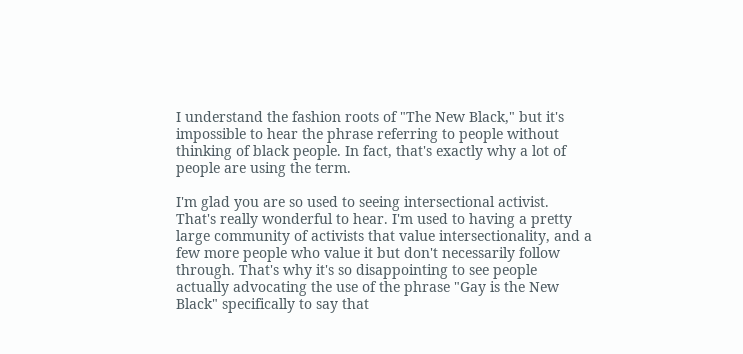I understand the fashion roots of "The New Black," but it's impossible to hear the phrase referring to people without thinking of black people. In fact, that's exactly why a lot of people are using the term.

I'm glad you are so used to seeing intersectional activist. That's really wonderful to hear. I'm used to having a pretty large community of activists that value intersectionality, and a few more people who value it but don't necessarily follow through. That's why it's so disappointing to see people actually advocating the use of the phrase "Gay is the New Black" specifically to say that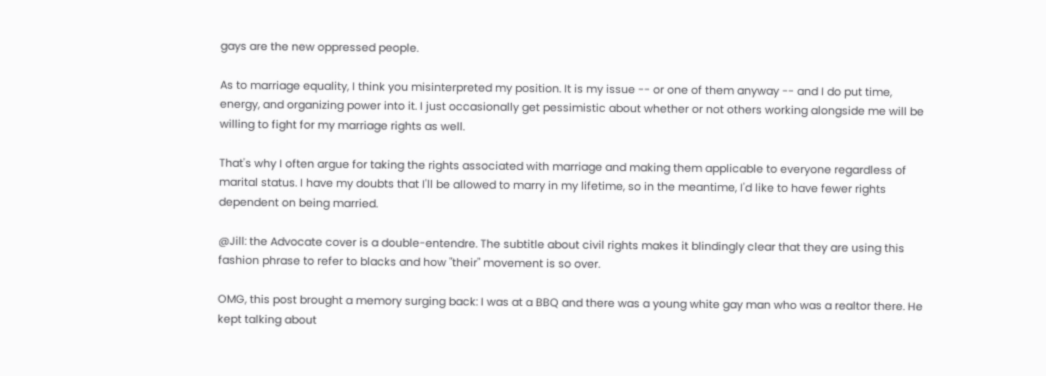gays are the new oppressed people.

As to marriage equality, I think you misinterpreted my position. It is my issue -- or one of them anyway -- and I do put time, energy, and organizing power into it. I just occasionally get pessimistic about whether or not others working alongside me will be willing to fight for my marriage rights as well.

That's why I often argue for taking the rights associated with marriage and making them applicable to everyone regardless of marital status. I have my doubts that I'll be allowed to marry in my lifetime, so in the meantime, I'd like to have fewer rights dependent on being married.

@Jill: the Advocate cover is a double-entendre. The subtitle about civil rights makes it blindingly clear that they are using this fashion phrase to refer to blacks and how "their" movement is so over.

OMG, this post brought a memory surging back: I was at a BBQ and there was a young white gay man who was a realtor there. He kept talking about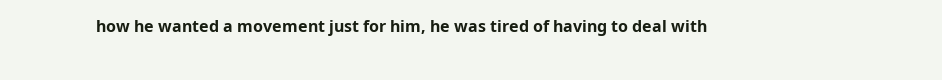how he wanted a movement just for him, he was tired of having to deal with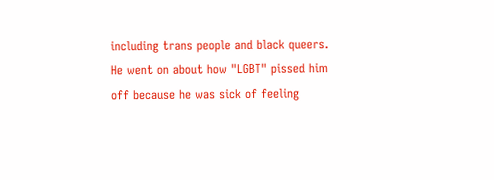including trans people and black queers. He went on about how "LGBT" pissed him off because he was sick of feeling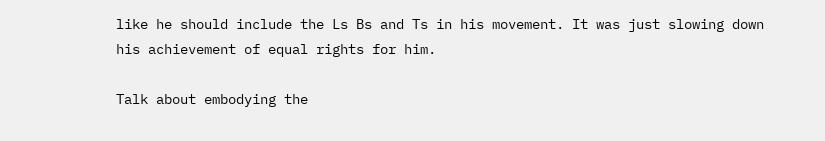like he should include the Ls Bs and Ts in his movement. It was just slowing down his achievement of equal rights for him.

Talk about embodying the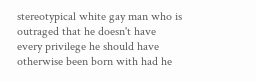stereotypical white gay man who is outraged that he doesn't have every privilege he should have otherwise been born with had he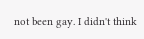not been gay. I didn't think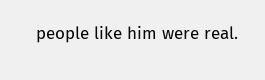people like him were real.